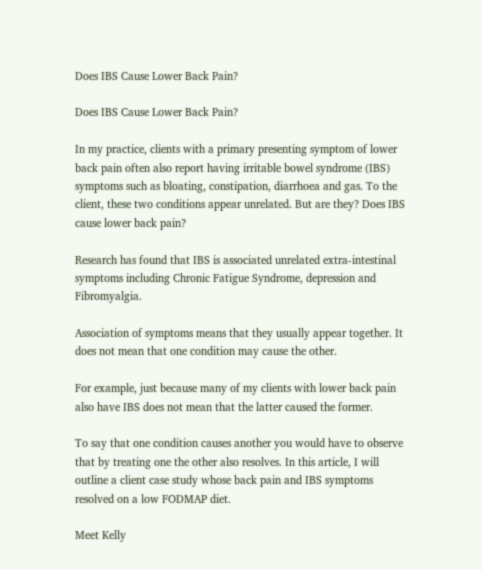Does IBS Cause Lower Back Pain?

Does IBS Cause Lower Back Pain?

In my practice, clients with a primary presenting symptom of lower back pain often also report having irritable bowel syndrome (IBS) symptoms such as bloating, constipation, diarrhoea and gas. To the client, these two conditions appear unrelated. But are they? Does IBS cause lower back pain?

Research has found that IBS is associated unrelated extra-intestinal symptoms including Chronic Fatigue Syndrome, depression and Fibromyalgia.

Association of symptoms means that they usually appear together. It does not mean that one condition may cause the other.

For example, just because many of my clients with lower back pain also have IBS does not mean that the latter caused the former.

To say that one condition causes another you would have to observe that by treating one the other also resolves. In this article, I will outline a client case study whose back pain and IBS symptoms resolved on a low FODMAP diet.

Meet Kelly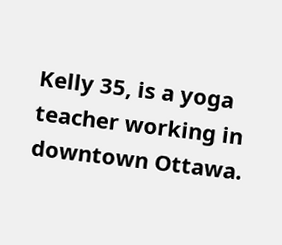Kelly 35, is a yoga teacher working in downtown Ottawa.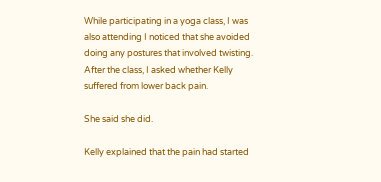While participating in a yoga class, I was also attending I noticed that she avoided doing any postures that involved twisting. After the class, I asked whether Kelly suffered from lower back pain.

She said she did.

Kelly explained that the pain had started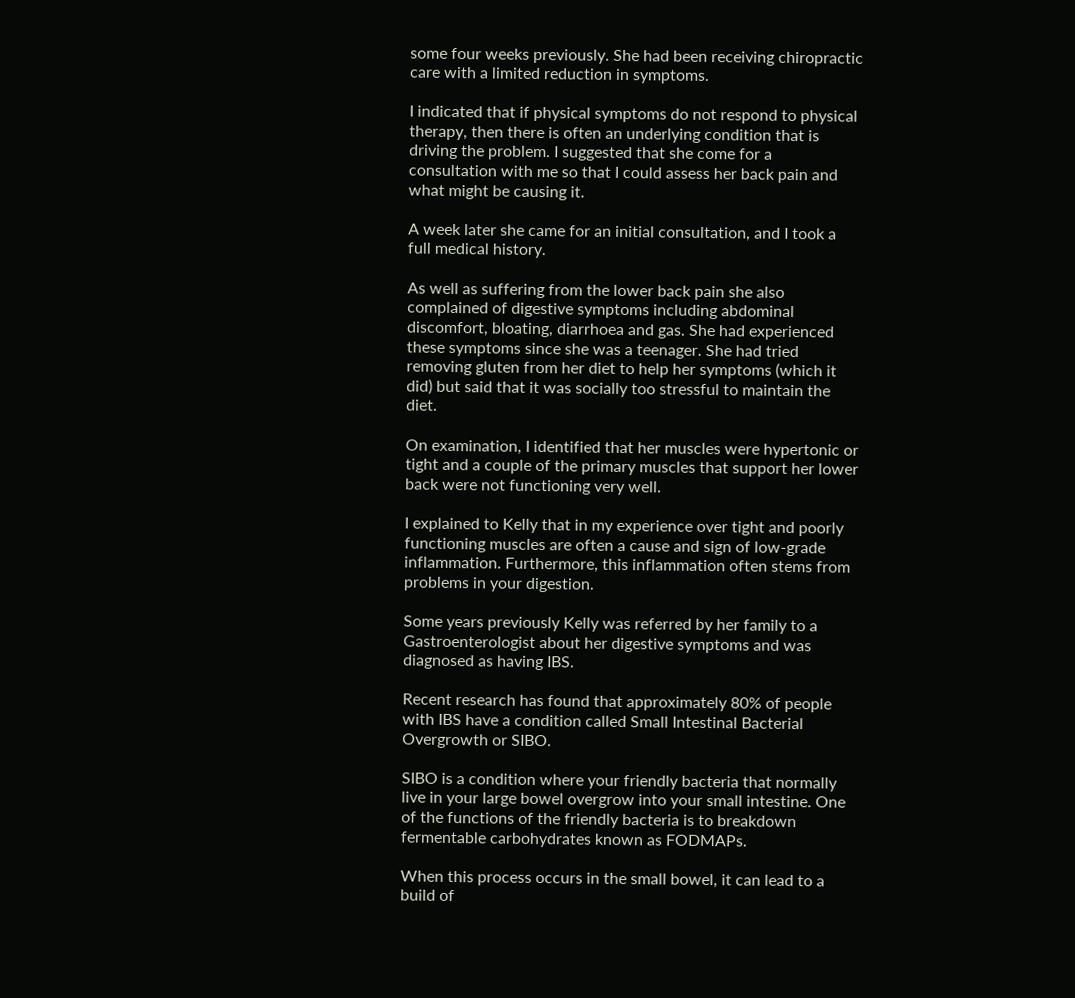some four weeks previously. She had been receiving chiropractic care with a limited reduction in symptoms.

I indicated that if physical symptoms do not respond to physical therapy, then there is often an underlying condition that is driving the problem. I suggested that she come for a consultation with me so that I could assess her back pain and what might be causing it.

A week later she came for an initial consultation, and I took a full medical history.

As well as suffering from the lower back pain she also complained of digestive symptoms including abdominal discomfort, bloating, diarrhoea and gas. She had experienced these symptoms since she was a teenager. She had tried removing gluten from her diet to help her symptoms (which it did) but said that it was socially too stressful to maintain the diet.

On examination, I identified that her muscles were hypertonic or tight and a couple of the primary muscles that support her lower back were not functioning very well.

I explained to Kelly that in my experience over tight and poorly functioning muscles are often a cause and sign of low-grade inflammation. Furthermore, this inflammation often stems from problems in your digestion.

Some years previously Kelly was referred by her family to a Gastroenterologist about her digestive symptoms and was diagnosed as having IBS.

Recent research has found that approximately 80% of people with IBS have a condition called Small Intestinal Bacterial Overgrowth or SIBO.

SIBO is a condition where your friendly bacteria that normally live in your large bowel overgrow into your small intestine. One of the functions of the friendly bacteria is to breakdown fermentable carbohydrates known as FODMAPs.

When this process occurs in the small bowel, it can lead to a build of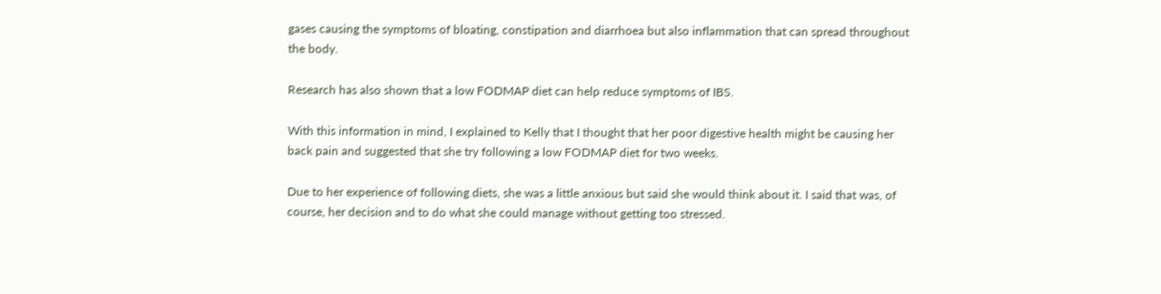gases causing the symptoms of bloating, constipation and diarrhoea but also inflammation that can spread throughout the body.

Research has also shown that a low FODMAP diet can help reduce symptoms of IBS.

With this information in mind, I explained to Kelly that I thought that her poor digestive health might be causing her back pain and suggested that she try following a low FODMAP diet for two weeks.

Due to her experience of following diets, she was a little anxious but said she would think about it. I said that was, of course, her decision and to do what she could manage without getting too stressed.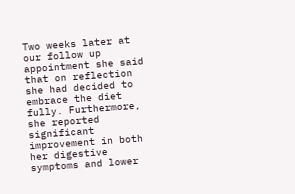Two weeks later at our follow up appointment she said that on reflection she had decided to embrace the diet fully. Furthermore, she reported significant improvement in both her digestive symptoms and lower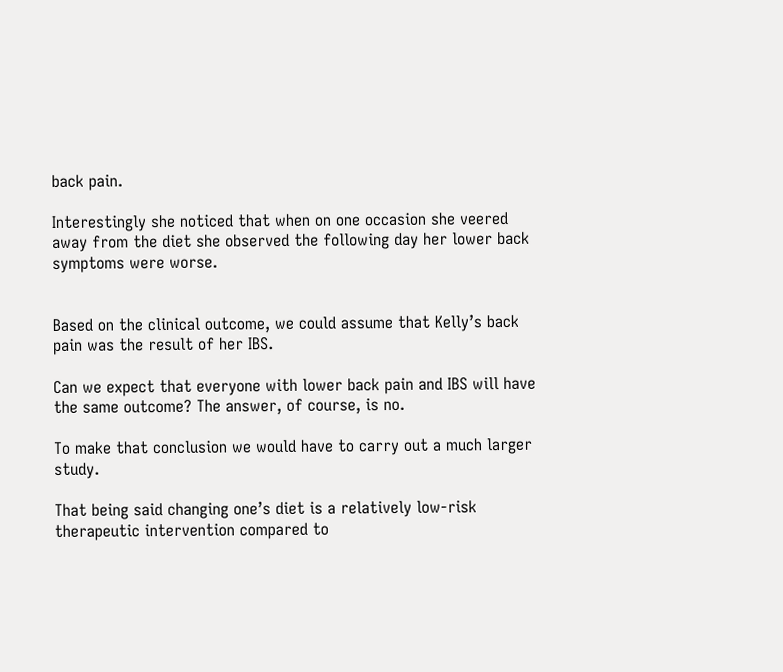back pain.

Interestingly she noticed that when on one occasion she veered away from the diet she observed the following day her lower back symptoms were worse.


Based on the clinical outcome, we could assume that Kelly’s back pain was the result of her IBS.

Can we expect that everyone with lower back pain and IBS will have the same outcome? The answer, of course, is no.

To make that conclusion we would have to carry out a much larger study.

That being said changing one’s diet is a relatively low-risk therapeutic intervention compared to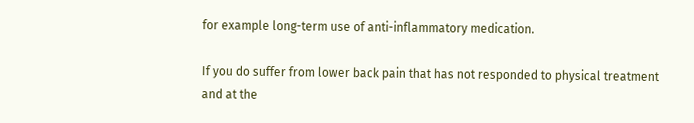for example long-term use of anti-inflammatory medication.

If you do suffer from lower back pain that has not responded to physical treatment and at the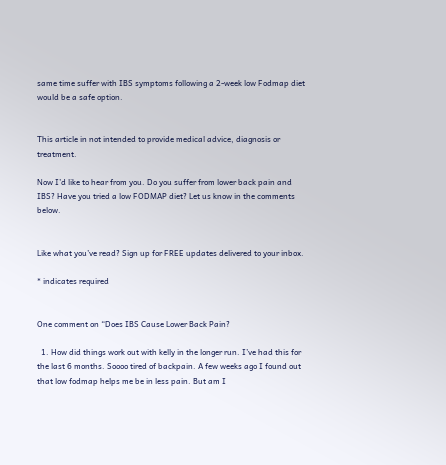same time suffer with IBS symptoms following a 2-week low Fodmap diet would be a safe option.


This article in not intended to provide medical advice, diagnosis or treatment.

Now I’d like to hear from you. Do you suffer from lower back pain and IBS? Have you tried a low FODMAP diet? Let us know in the comments below.


Like what you’ve read? Sign up for FREE updates delivered to your inbox.

* indicates required


One comment on “Does IBS Cause Lower Back Pain?

  1. How did things work out with kelly in the longer run. I’ve had this for the last 6 months. Soooo tired of backpain. A few weeks ago I found out that low fodmap helps me be in less pain. But am I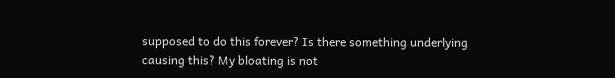supposed to do this forever? Is there something underlying causing this? My bloating is not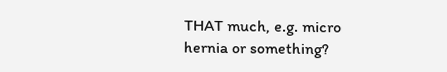THAT much, e.g. micro hernia or something?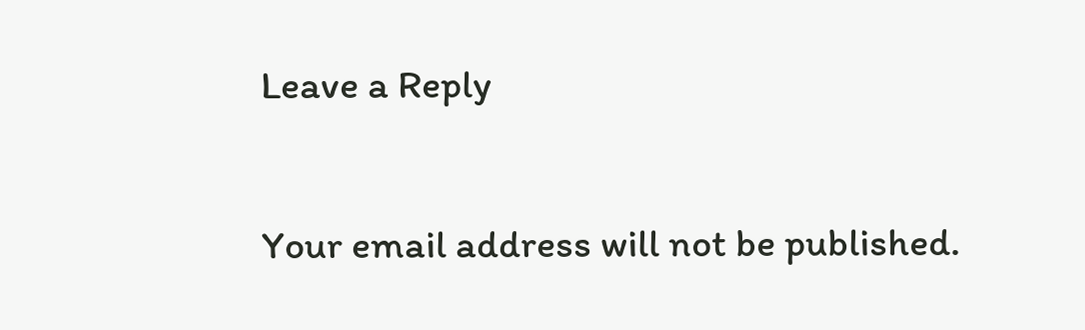Leave a Reply

Your email address will not be published.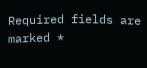Required fields are marked *